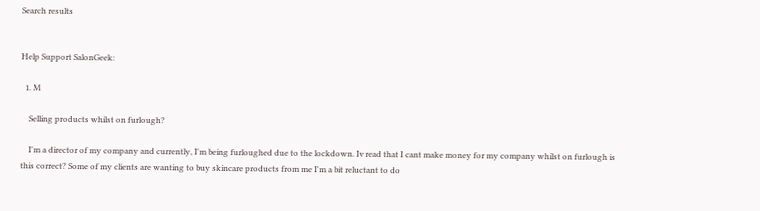Search results


Help Support SalonGeek:

  1. M

    Selling products whilst on furlough?

    I'm a director of my company and currently, I'm being furloughed due to the lockdown. Iv read that I cant make money for my company whilst on furlough is this correct? Some of my clients are wanting to buy skincare products from me I'm a bit reluctant to do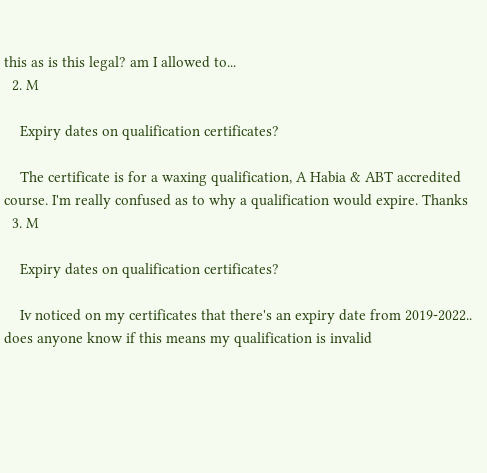this as is this legal? am I allowed to...
  2. M

    Expiry dates on qualification certificates?

    The certificate is for a waxing qualification, A Habia & ABT accredited course. I'm really confused as to why a qualification would expire. Thanks
  3. M

    Expiry dates on qualification certificates?

    Iv noticed on my certificates that there's an expiry date from 2019-2022.. does anyone know if this means my qualification is invalid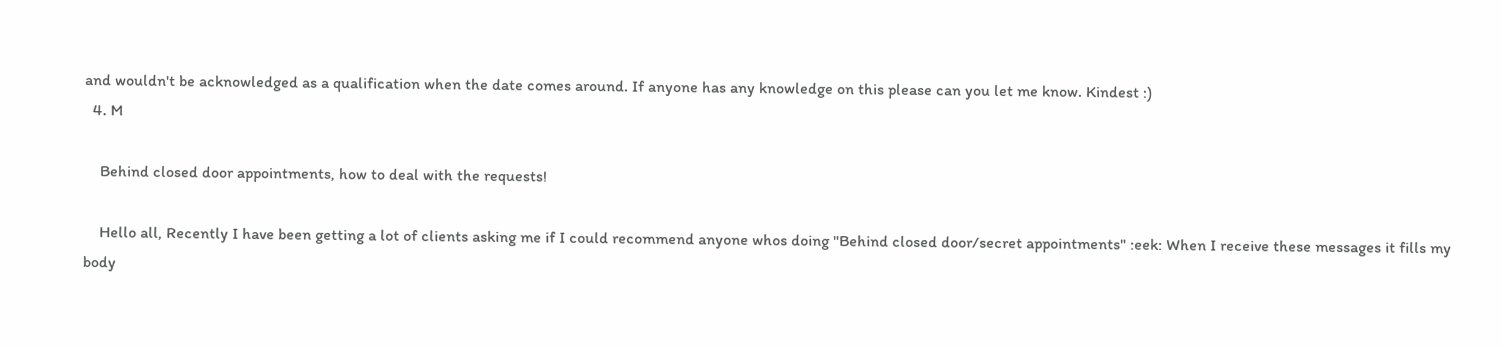and wouldn't be acknowledged as a qualification when the date comes around. If anyone has any knowledge on this please can you let me know. Kindest :)
  4. M

    Behind closed door appointments, how to deal with the requests!

    Hello all, Recently I have been getting a lot of clients asking me if I could recommend anyone whos doing "Behind closed door/secret appointments" :eek: When I receive these messages it fills my body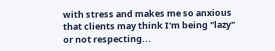with stress and makes me so anxious that clients may think I'm being "lazy" or not respecting...